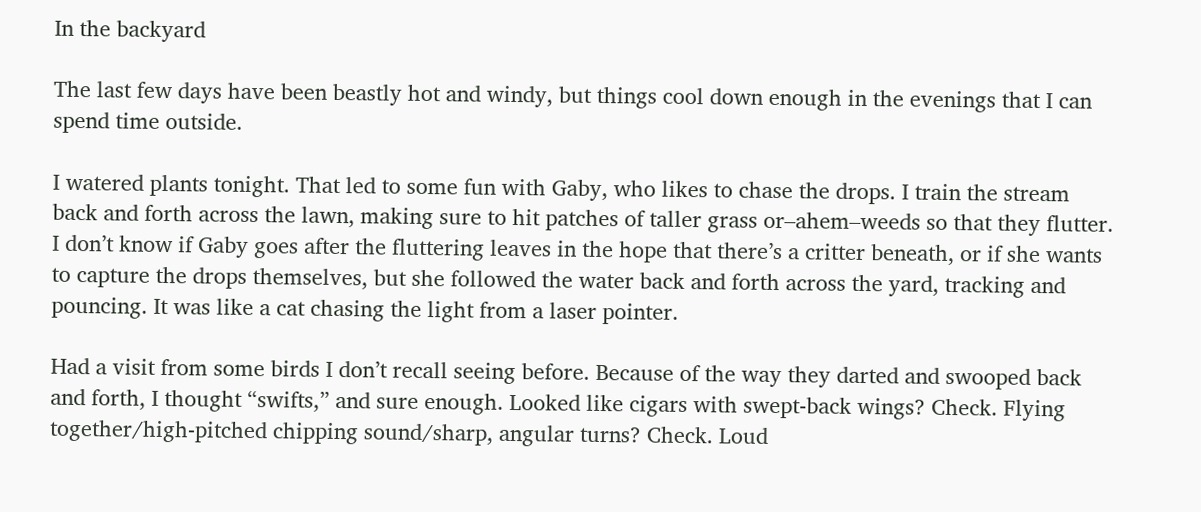In the backyard

The last few days have been beastly hot and windy, but things cool down enough in the evenings that I can spend time outside.

I watered plants tonight. That led to some fun with Gaby, who likes to chase the drops. I train the stream back and forth across the lawn, making sure to hit patches of taller grass or–ahem–weeds so that they flutter. I don’t know if Gaby goes after the fluttering leaves in the hope that there’s a critter beneath, or if she wants to capture the drops themselves, but she followed the water back and forth across the yard, tracking and pouncing. It was like a cat chasing the light from a laser pointer.

Had a visit from some birds I don’t recall seeing before. Because of the way they darted and swooped back and forth, I thought “swifts,” and sure enough. Looked like cigars with swept-back wings? Check. Flying together/high-pitched chipping sound/sharp, angular turns? Check. Loud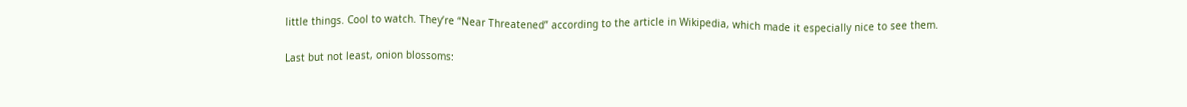little things. Cool to watch. They’re “Near Threatened” according to the article in Wikipedia, which made it especially nice to see them.

Last but not least, onion blossoms: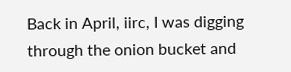Back in April, iirc, I was digging through the onion bucket and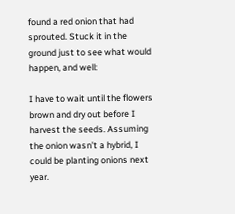found a red onion that had sprouted. Stuck it in the ground just to see what would happen, and well:

I have to wait until the flowers brown and dry out before I harvest the seeds. Assuming the onion wasn’t a hybrid, I could be planting onions next year.